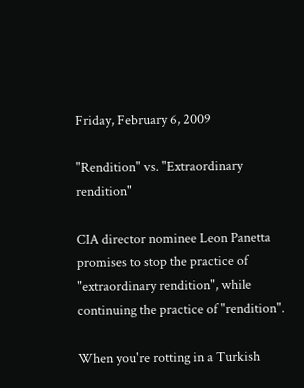Friday, February 6, 2009

"Rendition" vs. "Extraordinary rendition"

CIA director nominee Leon Panetta promises to stop the practice of "extraordinary rendition", while continuing the practice of "rendition".

When you're rotting in a Turkish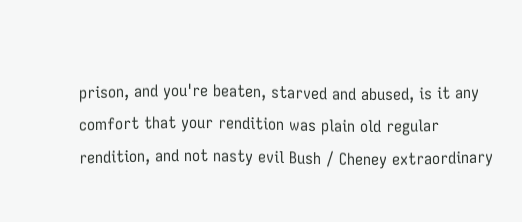prison, and you're beaten, starved and abused, is it any comfort that your rendition was plain old regular rendition, and not nasty evil Bush / Cheney extraordinary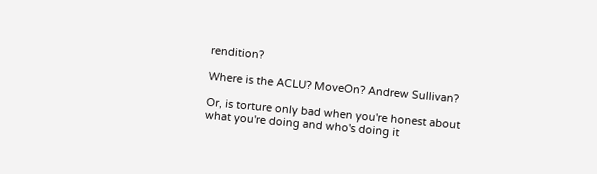rendition?

Where is the ACLU? MoveOn? Andrew Sullivan?

Or, is torture only bad when you're honest about what you're doing and who's doing it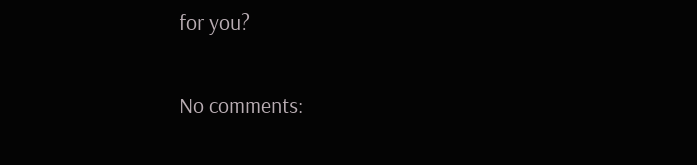for you?

No comments: